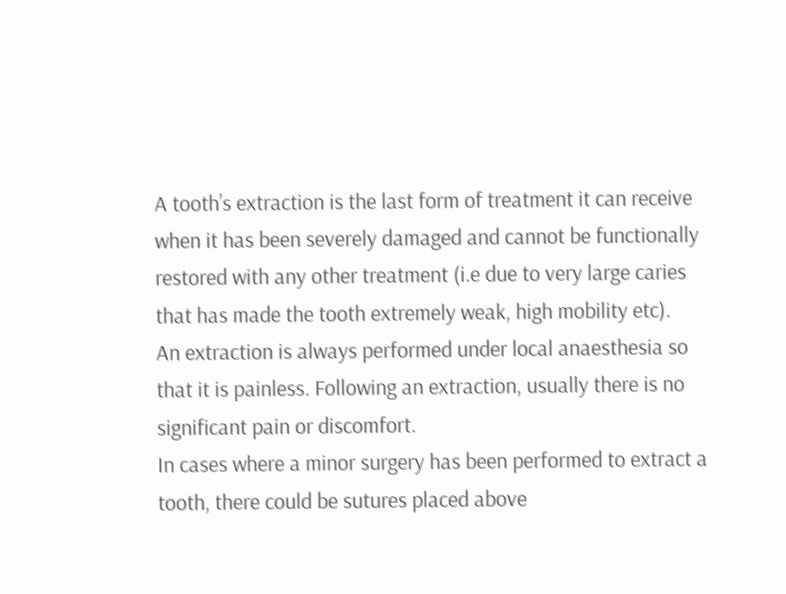A tooth’s extraction is the last form of treatment it can receive when it has been severely damaged and cannot be functionally restored with any other treatment (i.e due to very large caries that has made the tooth extremely weak, high mobility etc).
An extraction is always performed under local anaesthesia so that it is painless. Following an extraction, usually there is no significant pain or discomfort.
In cases where a minor surgery has been performed to extract a tooth, there could be sutures placed above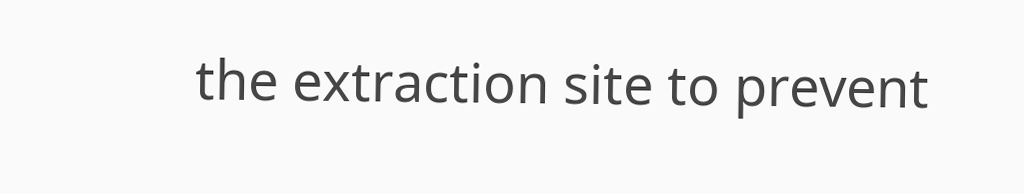the extraction site to prevent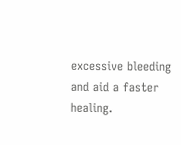excessive bleeding and aid a faster healing.